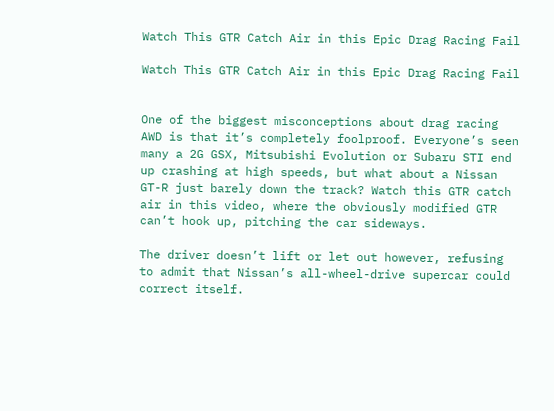Watch This GTR Catch Air in this Epic Drag Racing Fail

Watch This GTR Catch Air in this Epic Drag Racing Fail


One of the biggest misconceptions about drag racing AWD is that it’s completely foolproof. Everyone’s seen many a 2G GSX, Mitsubishi Evolution or Subaru STI end up crashing at high speeds, but what about a Nissan GT-R just barely down the track? Watch this GTR catch air in this video, where the obviously modified GTR can’t hook up, pitching the car sideways.

The driver doesn’t lift or let out however, refusing to admit that Nissan’s all-wheel-drive supercar could correct itself.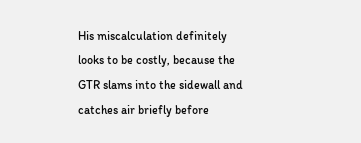His miscalculation definitely looks to be costly, because the GTR slams into the sidewall and catches air briefly before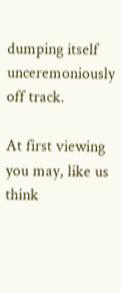dumping itself unceremoniously off track.

At first viewing you may, like us think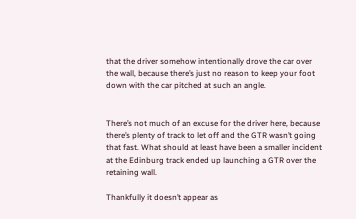that the driver somehow intentionally drove the car over the wall, because there’s just no reason to keep your foot down with the car pitched at such an angle.


There’s not much of an excuse for the driver here, because there’s plenty of track to let off and the GTR wasn’t going that fast. What should at least have been a smaller incident at the Edinburg track ended up launching a GTR over the retaining wall.

Thankfully it doesn’t appear as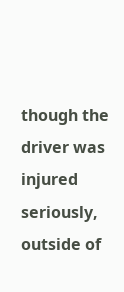though the driver was injured seriously, outside of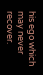his ego which may never recover.